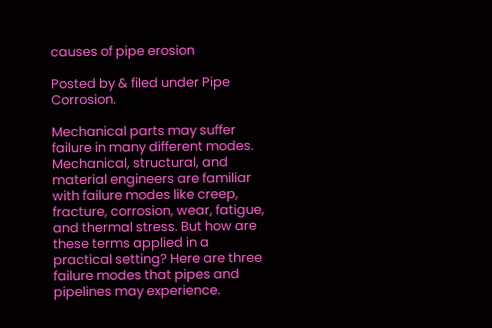causes of pipe erosion

Posted by & filed under Pipe Corrosion.

Mechanical parts may suffer failure in many different modes. Mechanical, structural, and material engineers are familiar with failure modes like creep, fracture, corrosion, wear, fatigue, and thermal stress. But how are these terms applied in a practical setting? Here are three failure modes that pipes and pipelines may experience.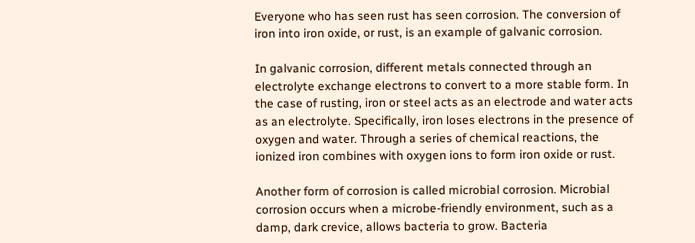Everyone who has seen rust has seen corrosion. The conversion of iron into iron oxide, or rust, is an example of galvanic corrosion.

In galvanic corrosion, different metals connected through an electrolyte exchange electrons to convert to a more stable form. In the case of rusting, iron or steel acts as an electrode and water acts as an electrolyte. Specifically, iron loses electrons in the presence of oxygen and water. Through a series of chemical reactions, the ionized iron combines with oxygen ions to form iron oxide or rust.

Another form of corrosion is called microbial corrosion. Microbial corrosion occurs when a microbe-friendly environment, such as a damp, dark crevice, allows bacteria to grow. Bacteria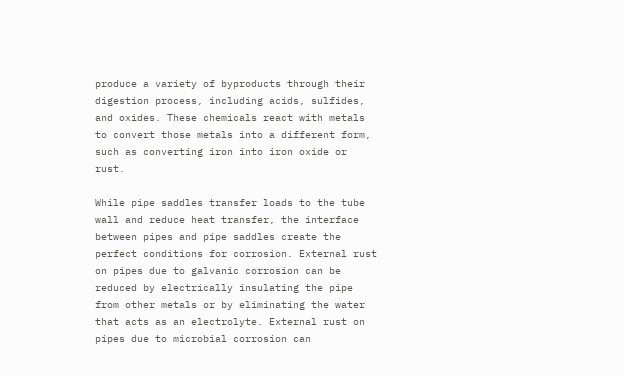produce a variety of byproducts through their digestion process, including acids, sulfides, and oxides. These chemicals react with metals to convert those metals into a different form, such as converting iron into iron oxide or rust.

While pipe saddles transfer loads to the tube wall and reduce heat transfer, the interface between pipes and pipe saddles create the perfect conditions for corrosion. External rust on pipes due to galvanic corrosion can be reduced by electrically insulating the pipe from other metals or by eliminating the water that acts as an electrolyte. External rust on pipes due to microbial corrosion can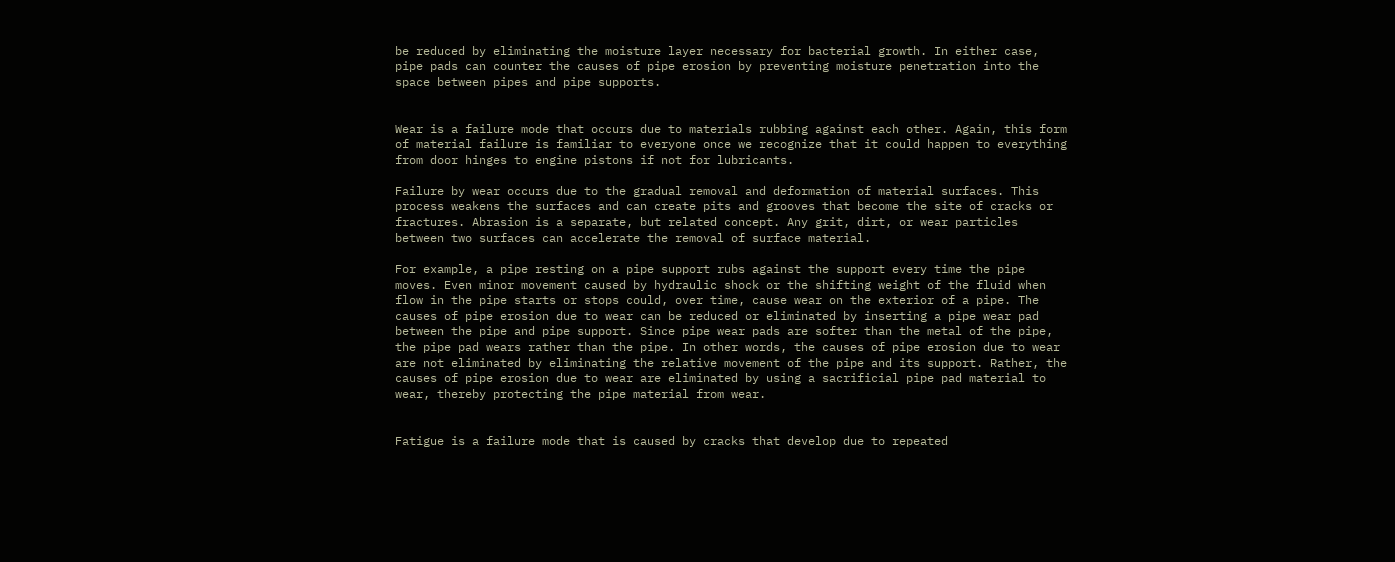be reduced by eliminating the moisture layer necessary for bacterial growth. In either case, pipe pads can counter the causes of pipe erosion by preventing moisture penetration into the space between pipes and pipe supports.


Wear is a failure mode that occurs due to materials rubbing against each other. Again, this form of material failure is familiar to everyone once we recognize that it could happen to everything from door hinges to engine pistons if not for lubricants.

Failure by wear occurs due to the gradual removal and deformation of material surfaces. This process weakens the surfaces and can create pits and grooves that become the site of cracks or fractures. Abrasion is a separate, but related concept. Any grit, dirt, or wear particles between two surfaces can accelerate the removal of surface material.

For example, a pipe resting on a pipe support rubs against the support every time the pipe moves. Even minor movement caused by hydraulic shock or the shifting weight of the fluid when flow in the pipe starts or stops could, over time, cause wear on the exterior of a pipe. The causes of pipe erosion due to wear can be reduced or eliminated by inserting a pipe wear pad between the pipe and pipe support. Since pipe wear pads are softer than the metal of the pipe, the pipe pad wears rather than the pipe. In other words, the causes of pipe erosion due to wear are not eliminated by eliminating the relative movement of the pipe and its support. Rather, the causes of pipe erosion due to wear are eliminated by using a sacrificial pipe pad material to wear, thereby protecting the pipe material from wear.


Fatigue is a failure mode that is caused by cracks that develop due to repeated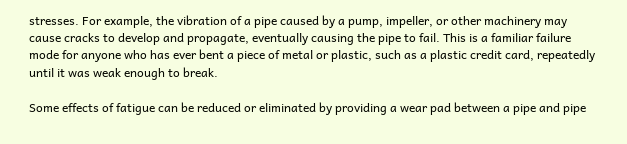stresses. For example, the vibration of a pipe caused by a pump, impeller, or other machinery may cause cracks to develop and propagate, eventually causing the pipe to fail. This is a familiar failure mode for anyone who has ever bent a piece of metal or plastic, such as a plastic credit card, repeatedly until it was weak enough to break.

Some effects of fatigue can be reduced or eliminated by providing a wear pad between a pipe and pipe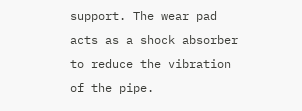support. The wear pad acts as a shock absorber to reduce the vibration of the pipe.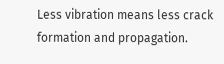Less vibration means less crack formation and propagation.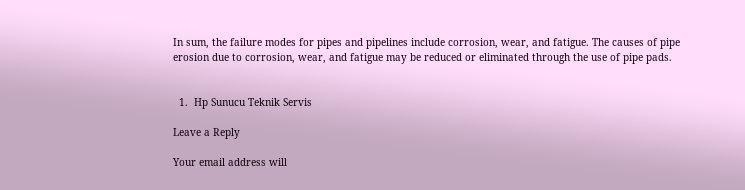In sum, the failure modes for pipes and pipelines include corrosion, wear, and fatigue. The causes of pipe erosion due to corrosion, wear, and fatigue may be reduced or eliminated through the use of pipe pads.


  1.  Hp Sunucu Teknik Servis

Leave a Reply

Your email address will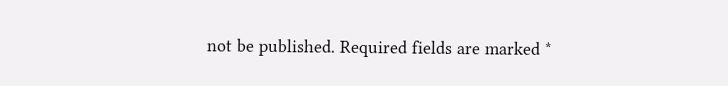not be published. Required fields are marked *